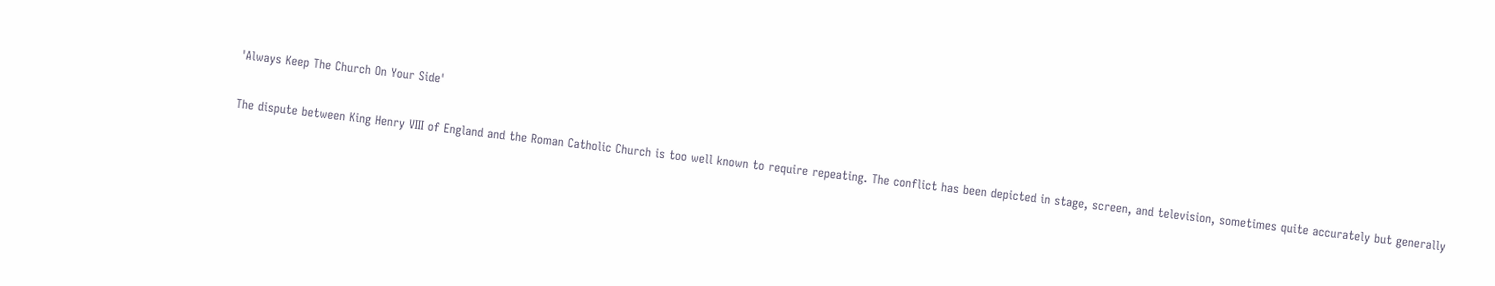'Always Keep The Church On Your Side'

The dispute between King Henry VIII of England and the Roman Catholic Church is too well known to require repeating. The conflict has been depicted in stage, screen, and television, sometimes quite accurately but generally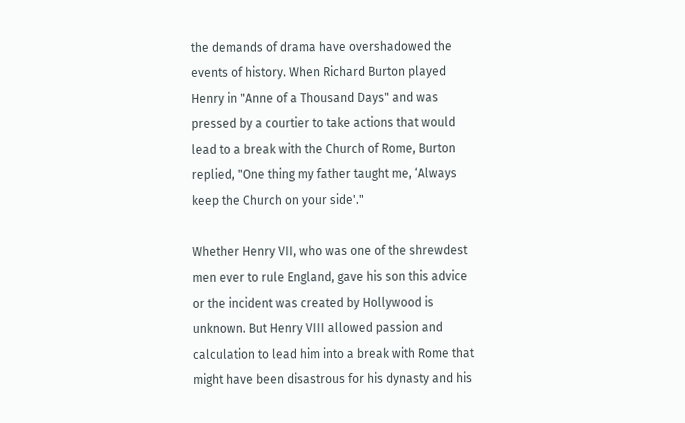the demands of drama have overshadowed the events of history. When Richard Burton played Henry in "Anne of a Thousand Days" and was pressed by a courtier to take actions that would lead to a break with the Church of Rome, Burton replied, "One thing my father taught me, ‘Always keep the Church on your side'."

Whether Henry VII, who was one of the shrewdest men ever to rule England, gave his son this advice or the incident was created by Hollywood is unknown. But Henry VIII allowed passion and calculation to lead him into a break with Rome that might have been disastrous for his dynasty and his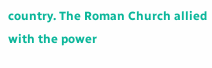country. The Roman Church allied with the power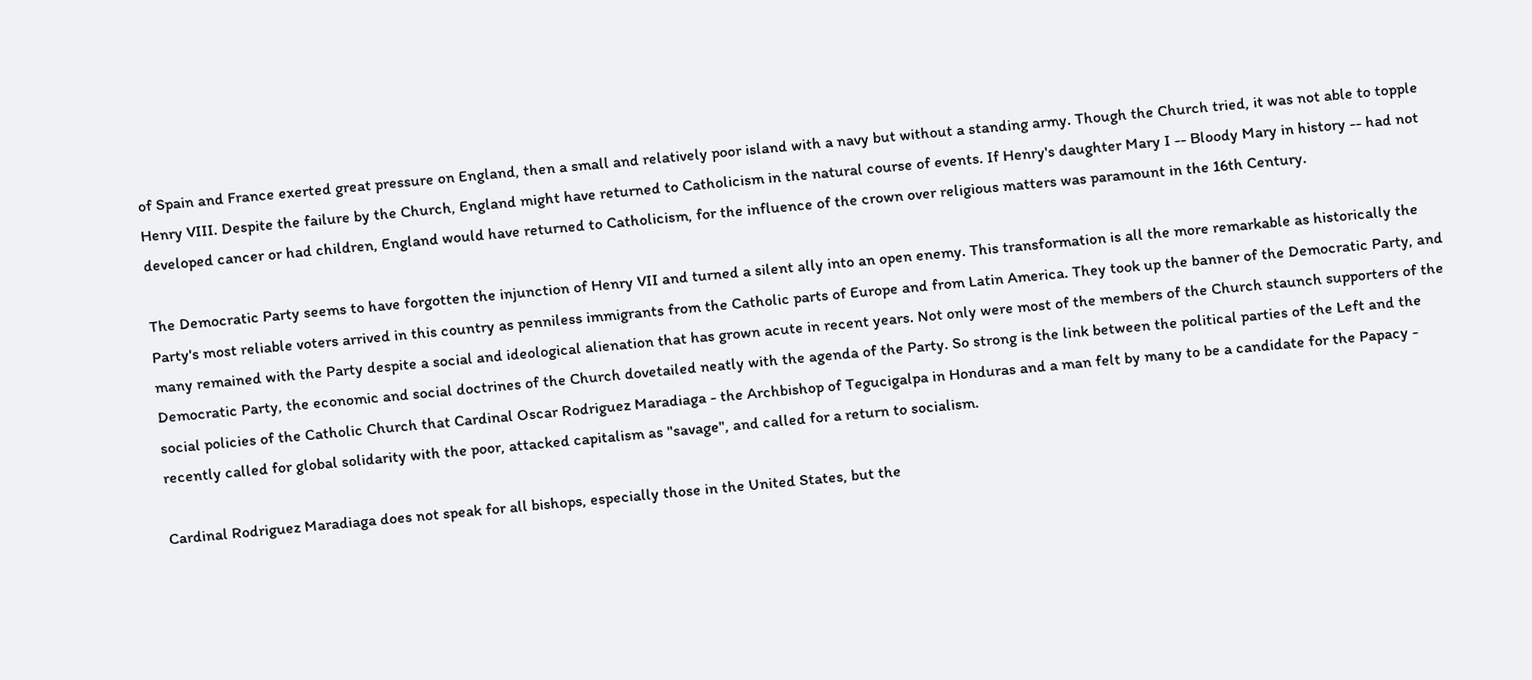of Spain and France exerted great pressure on England, then a small and relatively poor island with a navy but without a standing army. Though the Church tried, it was not able to topple Henry VIII. Despite the failure by the Church, England might have returned to Catholicism in the natural course of events. If Henry's daughter Mary I -- Bloody Mary in history -- had not developed cancer or had children, England would have returned to Catholicism, for the influence of the crown over religious matters was paramount in the 16th Century.

The Democratic Party seems to have forgotten the injunction of Henry VII and turned a silent ally into an open enemy. This transformation is all the more remarkable as historically the Party's most reliable voters arrived in this country as penniless immigrants from the Catholic parts of Europe and from Latin America. They took up the banner of the Democratic Party, and many remained with the Party despite a social and ideological alienation that has grown acute in recent years. Not only were most of the members of the Church staunch supporters of the Democratic Party, the economic and social doctrines of the Church dovetailed neatly with the agenda of the Party. So strong is the link between the political parties of the Left and the social policies of the Catholic Church that Cardinal Oscar Rodriguez Maradiaga - the Archbishop of Tegucigalpa in Honduras and a man felt by many to be a candidate for the Papacy - recently called for global solidarity with the poor, attacked capitalism as "savage", and called for a return to socialism.

Cardinal Rodriguez Maradiaga does not speak for all bishops, especially those in the United States, but the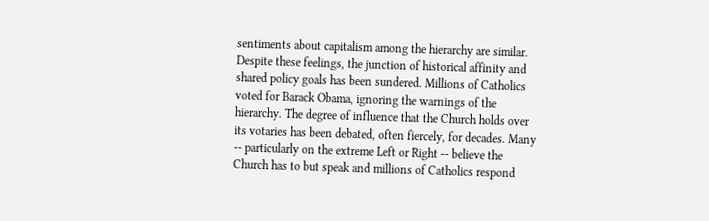sentiments about capitalism among the hierarchy are similar. Despite these feelings, the junction of historical affinity and shared policy goals has been sundered. Millions of Catholics voted for Barack Obama, ignoring the warnings of the hierarchy. The degree of influence that the Church holds over its votaries has been debated, often fiercely, for decades. Many -- particularly on the extreme Left or Right -- believe the Church has to but speak and millions of Catholics respond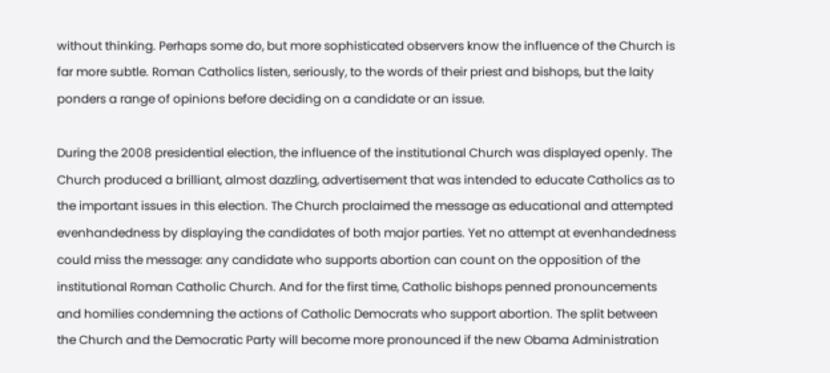without thinking. Perhaps some do, but more sophisticated observers know the influence of the Church is far more subtle. Roman Catholics listen, seriously, to the words of their priest and bishops, but the laity ponders a range of opinions before deciding on a candidate or an issue.

During the 2008 presidential election, the influence of the institutional Church was displayed openly. The Church produced a brilliant, almost dazzling, advertisement that was intended to educate Catholics as to the important issues in this election. The Church proclaimed the message as educational and attempted evenhandedness by displaying the candidates of both major parties. Yet no attempt at evenhandedness could miss the message: any candidate who supports abortion can count on the opposition of the institutional Roman Catholic Church. And for the first time, Catholic bishops penned pronouncements and homilies condemning the actions of Catholic Democrats who support abortion. The split between the Church and the Democratic Party will become more pronounced if the new Obama Administration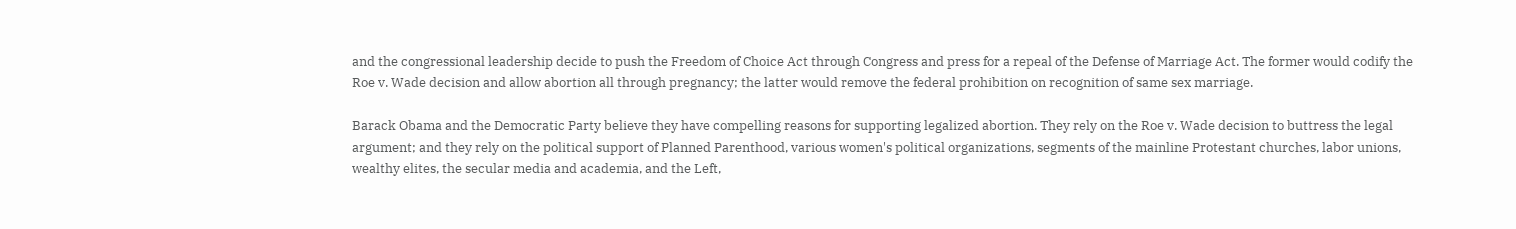and the congressional leadership decide to push the Freedom of Choice Act through Congress and press for a repeal of the Defense of Marriage Act. The former would codify the Roe v. Wade decision and allow abortion all through pregnancy; the latter would remove the federal prohibition on recognition of same sex marriage.

Barack Obama and the Democratic Party believe they have compelling reasons for supporting legalized abortion. They rely on the Roe v. Wade decision to buttress the legal argument; and they rely on the political support of Planned Parenthood, various women's political organizations, segments of the mainline Protestant churches, labor unions, wealthy elites, the secular media and academia, and the Left,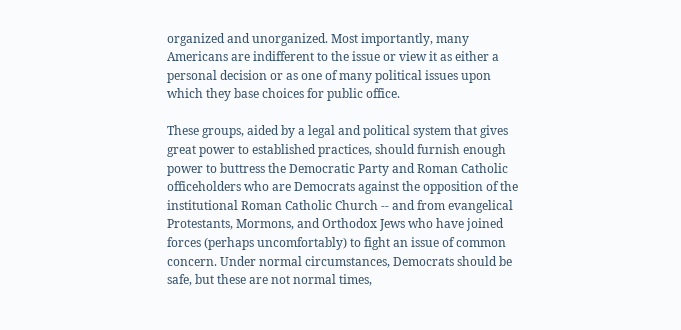organized and unorganized. Most importantly, many Americans are indifferent to the issue or view it as either a personal decision or as one of many political issues upon which they base choices for public office.

These groups, aided by a legal and political system that gives great power to established practices, should furnish enough power to buttress the Democratic Party and Roman Catholic officeholders who are Democrats against the opposition of the institutional Roman Catholic Church -- and from evangelical Protestants, Mormons, and Orthodox Jews who have joined forces (perhaps uncomfortably) to fight an issue of common concern. Under normal circumstances, Democrats should be safe, but these are not normal times,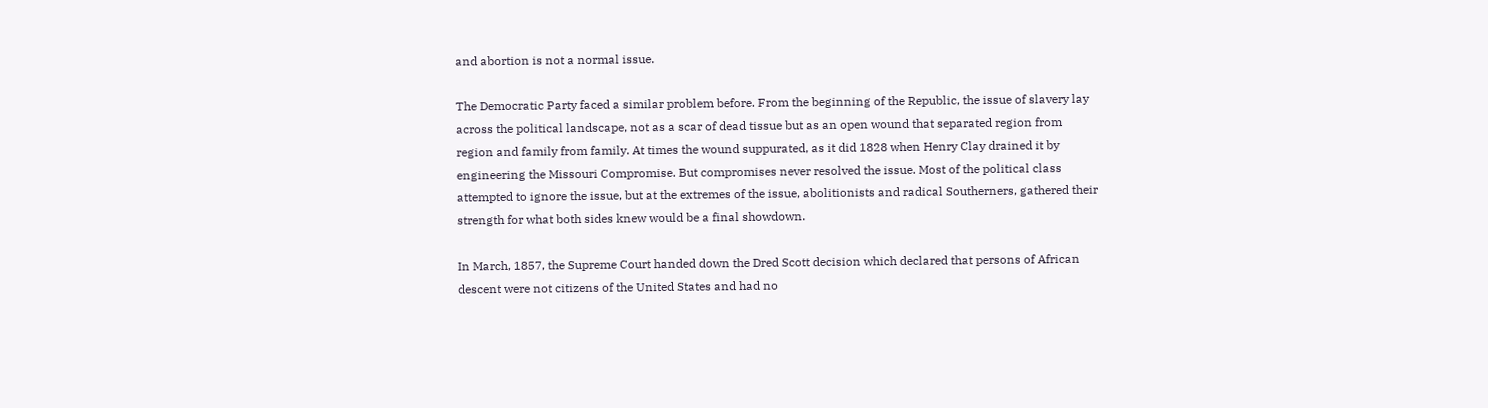and abortion is not a normal issue.

The Democratic Party faced a similar problem before. From the beginning of the Republic, the issue of slavery lay across the political landscape, not as a scar of dead tissue but as an open wound that separated region from region and family from family. At times the wound suppurated, as it did 1828 when Henry Clay drained it by engineering the Missouri Compromise. But compromises never resolved the issue. Most of the political class attempted to ignore the issue, but at the extremes of the issue, abolitionists and radical Southerners, gathered their strength for what both sides knew would be a final showdown.

In March, 1857, the Supreme Court handed down the Dred Scott decision which declared that persons of African descent were not citizens of the United States and had no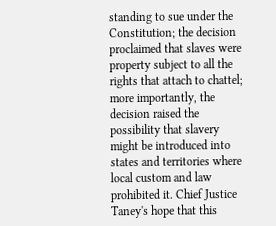standing to sue under the Constitution; the decision proclaimed that slaves were property subject to all the rights that attach to chattel; more importantly, the decision raised the possibility that slavery might be introduced into states and territories where local custom and law prohibited it. Chief Justice Taney's hope that this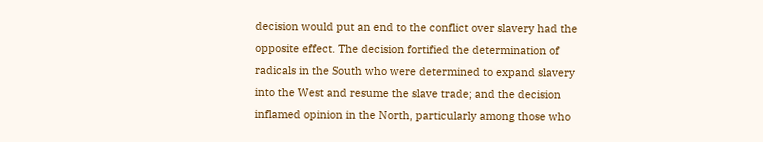decision would put an end to the conflict over slavery had the opposite effect. The decision fortified the determination of radicals in the South who were determined to expand slavery into the West and resume the slave trade; and the decision inflamed opinion in the North, particularly among those who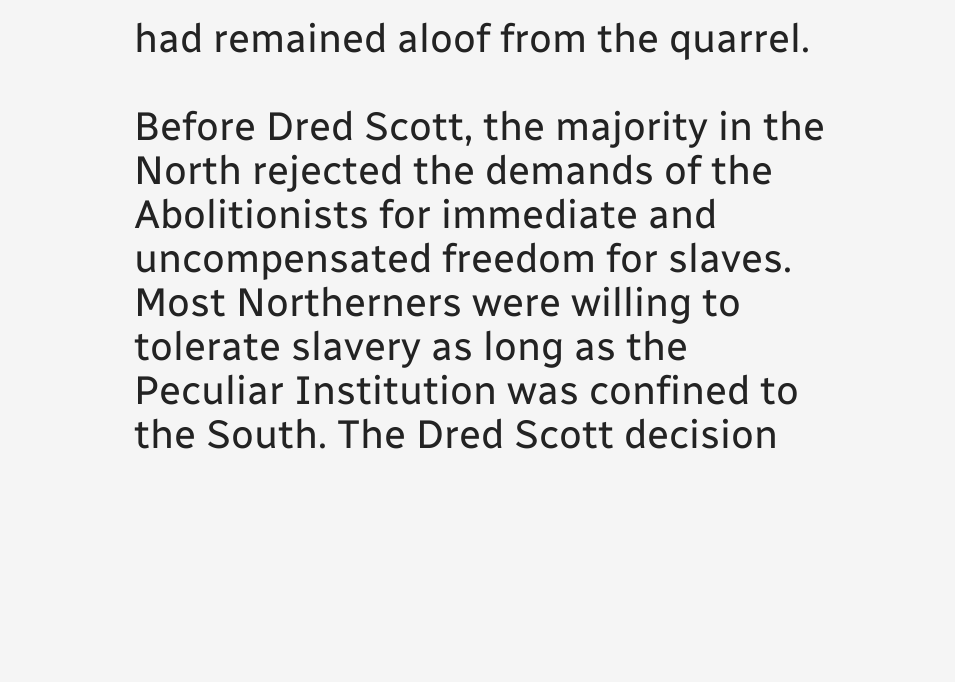had remained aloof from the quarrel.

Before Dred Scott, the majority in the North rejected the demands of the Abolitionists for immediate and uncompensated freedom for slaves. Most Northerners were willing to tolerate slavery as long as the Peculiar Institution was confined to the South. The Dred Scott decision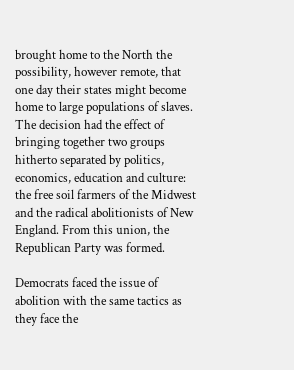brought home to the North the possibility, however remote, that one day their states might become home to large populations of slaves. The decision had the effect of bringing together two groups hitherto separated by politics, economics, education and culture: the free soil farmers of the Midwest and the radical abolitionists of New England. From this union, the Republican Party was formed.

Democrats faced the issue of abolition with the same tactics as they face the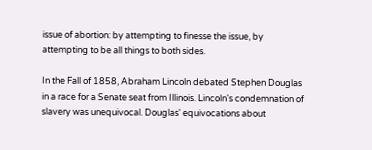issue of abortion: by attempting to finesse the issue, by attempting to be all things to both sides.

In the Fall of 1858, Abraham Lincoln debated Stephen Douglas in a race for a Senate seat from Illinois. Lincoln's condemnation of slavery was unequivocal. Douglas' equivocations about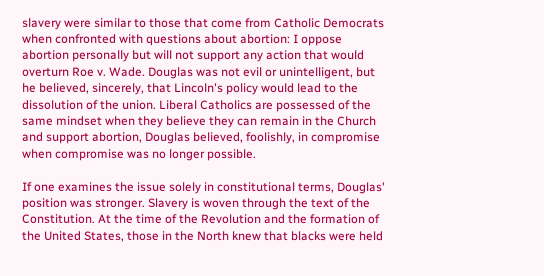slavery were similar to those that come from Catholic Democrats when confronted with questions about abortion: I oppose abortion personally but will not support any action that would overturn Roe v. Wade. Douglas was not evil or unintelligent, but he believed, sincerely, that Lincoln's policy would lead to the dissolution of the union. Liberal Catholics are possessed of the same mindset when they believe they can remain in the Church and support abortion, Douglas believed, foolishly, in compromise when compromise was no longer possible.

If one examines the issue solely in constitutional terms, Douglas' position was stronger. Slavery is woven through the text of the Constitution. At the time of the Revolution and the formation of the United States, those in the North knew that blacks were held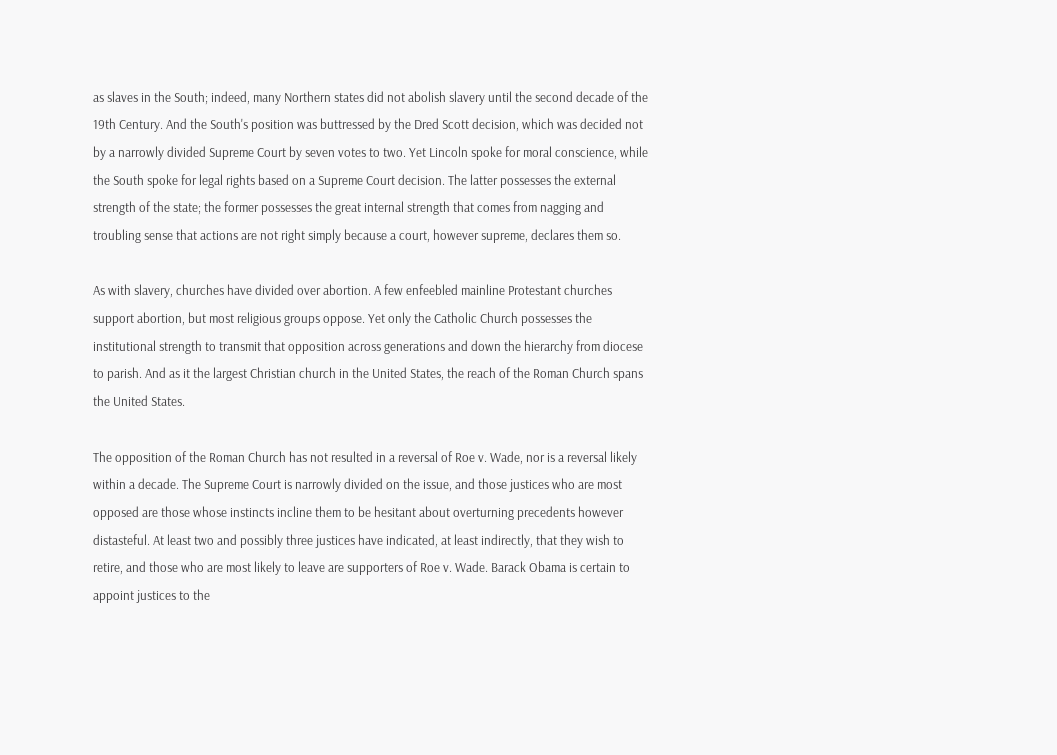as slaves in the South; indeed, many Northern states did not abolish slavery until the second decade of the 19th Century. And the South's position was buttressed by the Dred Scott decision, which was decided not by a narrowly divided Supreme Court by seven votes to two. Yet Lincoln spoke for moral conscience, while the South spoke for legal rights based on a Supreme Court decision. The latter possesses the external strength of the state; the former possesses the great internal strength that comes from nagging and troubling sense that actions are not right simply because a court, however supreme, declares them so.

As with slavery, churches have divided over abortion. A few enfeebled mainline Protestant churches support abortion, but most religious groups oppose. Yet only the Catholic Church possesses the institutional strength to transmit that opposition across generations and down the hierarchy from diocese to parish. And as it the largest Christian church in the United States, the reach of the Roman Church spans the United States.

The opposition of the Roman Church has not resulted in a reversal of Roe v. Wade, nor is a reversal likely within a decade. The Supreme Court is narrowly divided on the issue, and those justices who are most opposed are those whose instincts incline them to be hesitant about overturning precedents however distasteful. At least two and possibly three justices have indicated, at least indirectly, that they wish to retire, and those who are most likely to leave are supporters of Roe v. Wade. Barack Obama is certain to appoint justices to the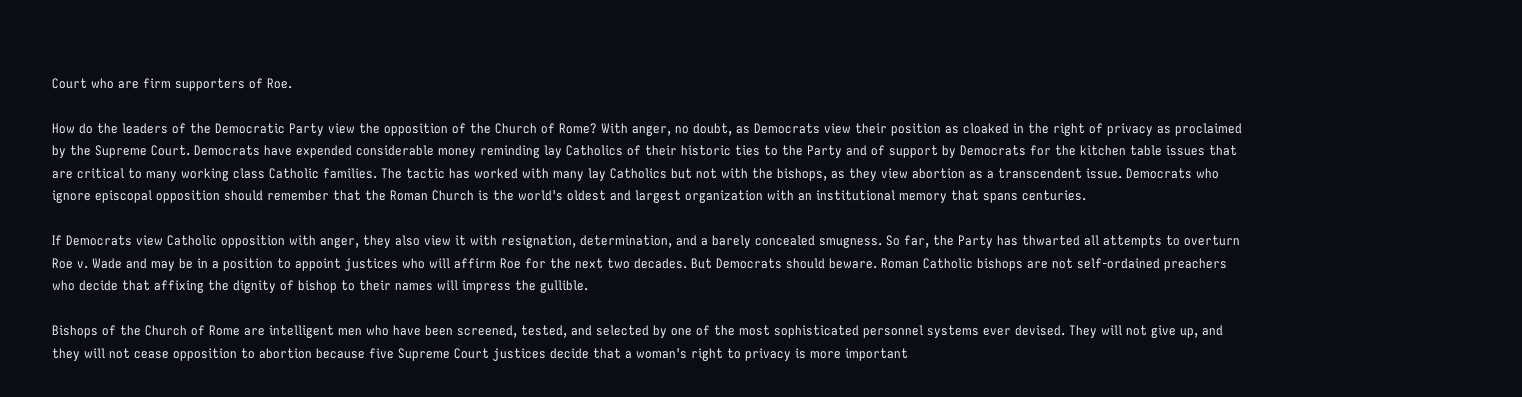Court who are firm supporters of Roe.

How do the leaders of the Democratic Party view the opposition of the Church of Rome? With anger, no doubt, as Democrats view their position as cloaked in the right of privacy as proclaimed by the Supreme Court. Democrats have expended considerable money reminding lay Catholics of their historic ties to the Party and of support by Democrats for the kitchen table issues that are critical to many working class Catholic families. The tactic has worked with many lay Catholics but not with the bishops, as they view abortion as a transcendent issue. Democrats who ignore episcopal opposition should remember that the Roman Church is the world's oldest and largest organization with an institutional memory that spans centuries.

If Democrats view Catholic opposition with anger, they also view it with resignation, determination, and a barely concealed smugness. So far, the Party has thwarted all attempts to overturn Roe v. Wade and may be in a position to appoint justices who will affirm Roe for the next two decades. But Democrats should beware. Roman Catholic bishops are not self-ordained preachers who decide that affixing the dignity of bishop to their names will impress the gullible.

Bishops of the Church of Rome are intelligent men who have been screened, tested, and selected by one of the most sophisticated personnel systems ever devised. They will not give up, and they will not cease opposition to abortion because five Supreme Court justices decide that a woman's right to privacy is more important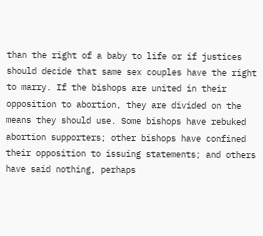than the right of a baby to life or if justices should decide that same sex couples have the right to marry. If the bishops are united in their opposition to abortion, they are divided on the means they should use. Some bishops have rebuked abortion supporters; other bishops have confined their opposition to issuing statements; and others have said nothing, perhaps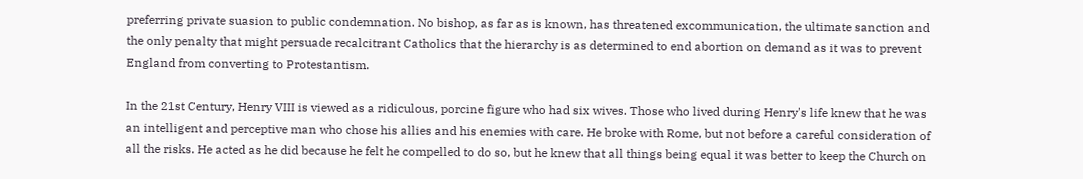preferring private suasion to public condemnation. No bishop, as far as is known, has threatened excommunication, the ultimate sanction and the only penalty that might persuade recalcitrant Catholics that the hierarchy is as determined to end abortion on demand as it was to prevent England from converting to Protestantism.

In the 21st Century, Henry VIII is viewed as a ridiculous, porcine figure who had six wives. Those who lived during Henry's life knew that he was an intelligent and perceptive man who chose his allies and his enemies with care. He broke with Rome, but not before a careful consideration of all the risks. He acted as he did because he felt he compelled to do so, but he knew that all things being equal it was better to keep the Church on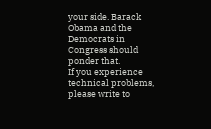your side. Barack Obama and the Democrats in Congress should ponder that.
If you experience technical problems, please write to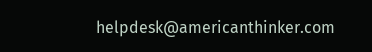helpdesk@americanthinker.com